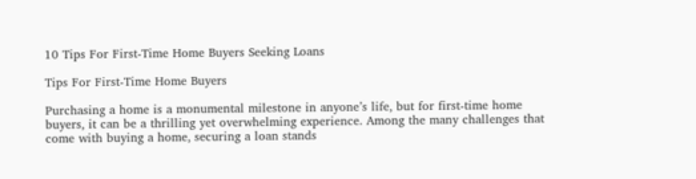10 Tips For First-Time Home Buyers Seeking Loans

Tips For First-Time Home Buyers

Purchasing a home is a monumental milestone in anyone’s life, but for first-time home buyers, it can be a thrilling yet overwhelming experience. Among the many challenges that come with buying a home, securing a loan stands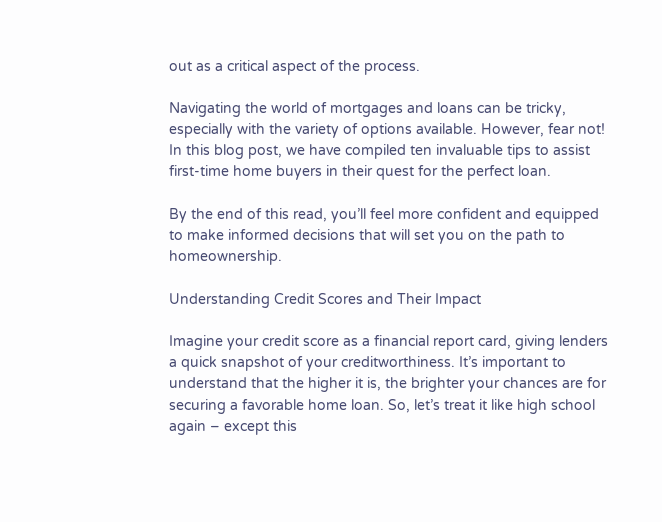out as a critical aspect of the process.

Navigating the world of mortgages and loans can be tricky, especially with the variety of options available. However, fear not! In this blog post, we have compiled ten invaluable tips to assist first-time home buyers in their quest for the perfect loan.

By the end of this read, you’ll feel more confident and equipped to make informed decisions that will set you on the path to homeownership.

Understanding Credit Scores and Their Impact

Imagine your credit score as a financial report card, giving lenders a quick snapshot of your creditworthiness. It’s important to understand that the higher it is, the brighter your chances are for securing a favorable home loan. So, let’s treat it like high school again – except this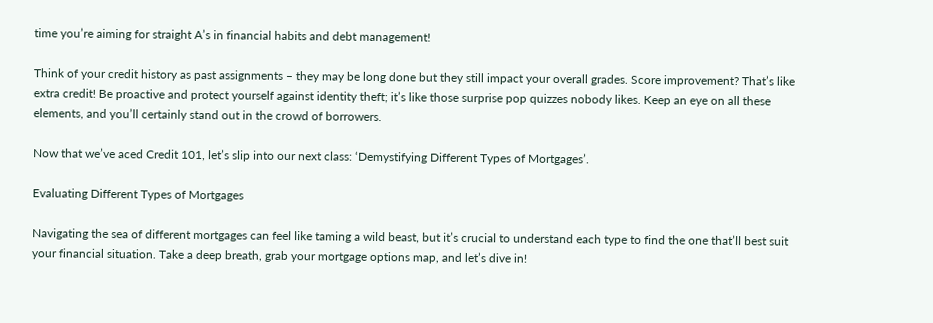time you’re aiming for straight A’s in financial habits and debt management!

Think of your credit history as past assignments – they may be long done but they still impact your overall grades. Score improvement? That’s like extra credit! Be proactive and protect yourself against identity theft; it’s like those surprise pop quizzes nobody likes. Keep an eye on all these elements, and you’ll certainly stand out in the crowd of borrowers.

Now that we’ve aced Credit 101, let’s slip into our next class: ‘Demystifying Different Types of Mortgages’.

Evaluating Different Types of Mortgages

Navigating the sea of different mortgages can feel like taming a wild beast, but it’s crucial to understand each type to find the one that’ll best suit your financial situation. Take a deep breath, grab your mortgage options map, and let’s dive in!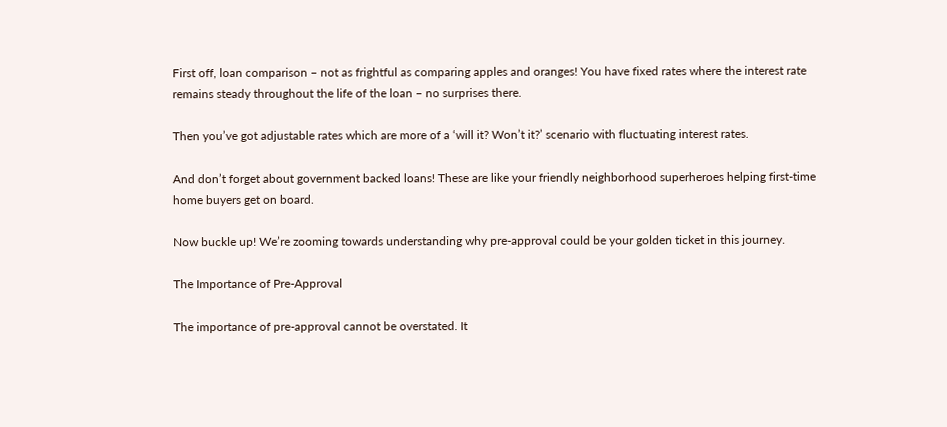First off, loan comparison – not as frightful as comparing apples and oranges! You have fixed rates where the interest rate remains steady throughout the life of the loan – no surprises there.

Then you’ve got adjustable rates which are more of a ‘will it? Won’t it?’ scenario with fluctuating interest rates.

And don’t forget about government backed loans! These are like your friendly neighborhood superheroes helping first-time home buyers get on board.

Now buckle up! We’re zooming towards understanding why pre-approval could be your golden ticket in this journey.

The Importance of Pre-Approval

The importance of pre-approval cannot be overstated. It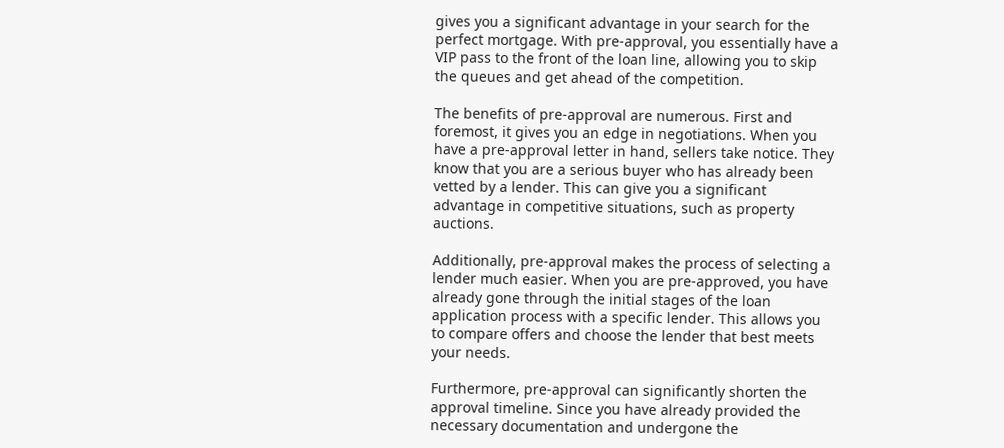gives you a significant advantage in your search for the perfect mortgage. With pre-approval, you essentially have a VIP pass to the front of the loan line, allowing you to skip the queues and get ahead of the competition.

The benefits of pre-approval are numerous. First and foremost, it gives you an edge in negotiations. When you have a pre-approval letter in hand, sellers take notice. They know that you are a serious buyer who has already been vetted by a lender. This can give you a significant advantage in competitive situations, such as property auctions.

Additionally, pre-approval makes the process of selecting a lender much easier. When you are pre-approved, you have already gone through the initial stages of the loan application process with a specific lender. This allows you to compare offers and choose the lender that best meets your needs.

Furthermore, pre-approval can significantly shorten the approval timeline. Since you have already provided the necessary documentation and undergone the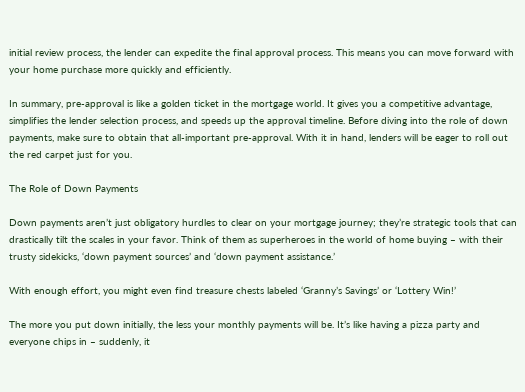initial review process, the lender can expedite the final approval process. This means you can move forward with your home purchase more quickly and efficiently.

In summary, pre-approval is like a golden ticket in the mortgage world. It gives you a competitive advantage, simplifies the lender selection process, and speeds up the approval timeline. Before diving into the role of down payments, make sure to obtain that all-important pre-approval. With it in hand, lenders will be eager to roll out the red carpet just for you.

The Role of Down Payments

Down payments aren’t just obligatory hurdles to clear on your mortgage journey; they’re strategic tools that can drastically tilt the scales in your favor. Think of them as superheroes in the world of home buying – with their trusty sidekicks, ‘down payment sources’ and ‘down payment assistance.’

With enough effort, you might even find treasure chests labeled ‘Granny’s Savings’ or ‘Lottery Win!’

The more you put down initially, the less your monthly payments will be. It’s like having a pizza party and everyone chips in – suddenly, it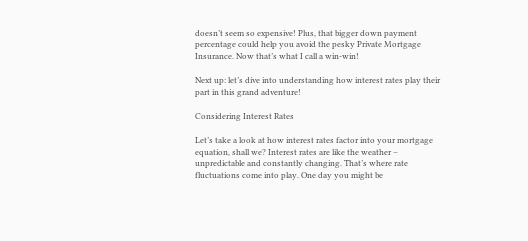doesn’t seem so expensive! Plus, that bigger down payment percentage could help you avoid the pesky Private Mortgage Insurance. Now that’s what I call a win-win!

Next up: let’s dive into understanding how interest rates play their part in this grand adventure!

Considering Interest Rates

Let’s take a look at how interest rates factor into your mortgage equation, shall we? Interest rates are like the weather – unpredictable and constantly changing. That’s where rate fluctuations come into play. One day you might be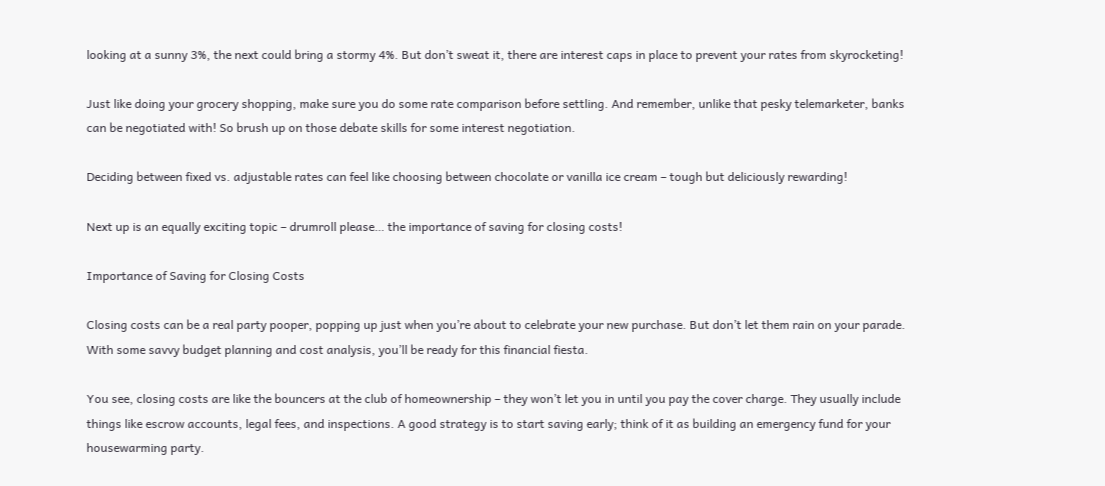looking at a sunny 3%, the next could bring a stormy 4%. But don’t sweat it, there are interest caps in place to prevent your rates from skyrocketing!

Just like doing your grocery shopping, make sure you do some rate comparison before settling. And remember, unlike that pesky telemarketer, banks can be negotiated with! So brush up on those debate skills for some interest negotiation.

Deciding between fixed vs. adjustable rates can feel like choosing between chocolate or vanilla ice cream – tough but deliciously rewarding!

Next up is an equally exciting topic – drumroll please… the importance of saving for closing costs!

Importance of Saving for Closing Costs

Closing costs can be a real party pooper, popping up just when you’re about to celebrate your new purchase. But don’t let them rain on your parade. With some savvy budget planning and cost analysis, you’ll be ready for this financial fiesta.

You see, closing costs are like the bouncers at the club of homeownership – they won’t let you in until you pay the cover charge. They usually include things like escrow accounts, legal fees, and inspections. A good strategy is to start saving early; think of it as building an emergency fund for your housewarming party.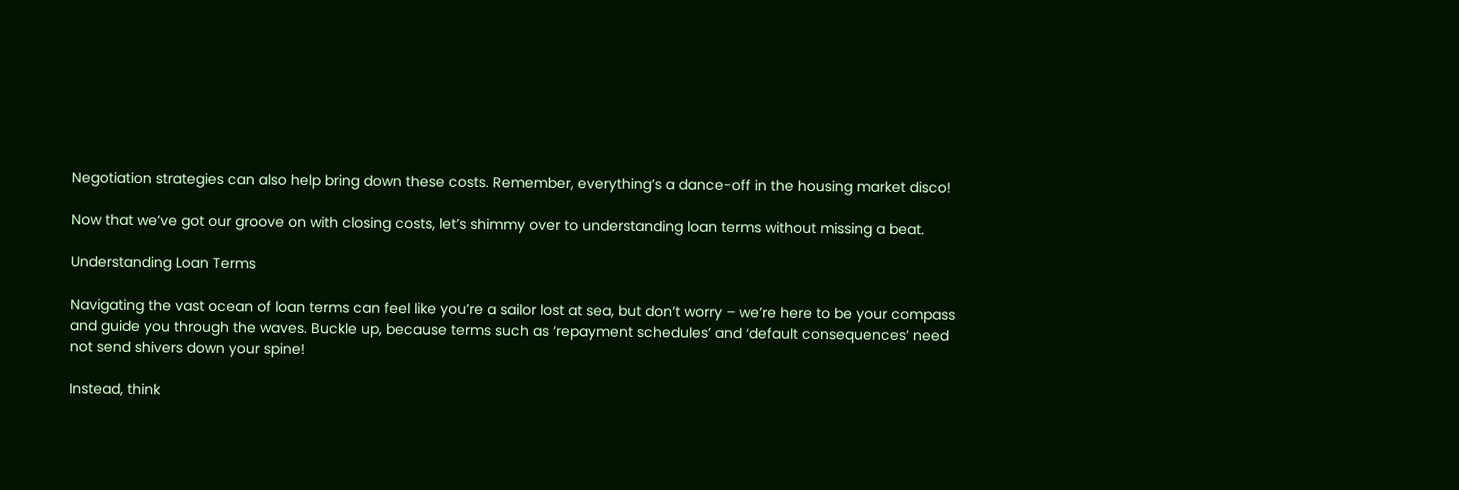Negotiation strategies can also help bring down these costs. Remember, everything’s a dance-off in the housing market disco!

Now that we’ve got our groove on with closing costs, let’s shimmy over to understanding loan terms without missing a beat.

Understanding Loan Terms

Navigating the vast ocean of loan terms can feel like you’re a sailor lost at sea, but don’t worry – we’re here to be your compass and guide you through the waves. Buckle up, because terms such as ‘repayment schedules’ and ‘default consequences’ need not send shivers down your spine!

Instead, think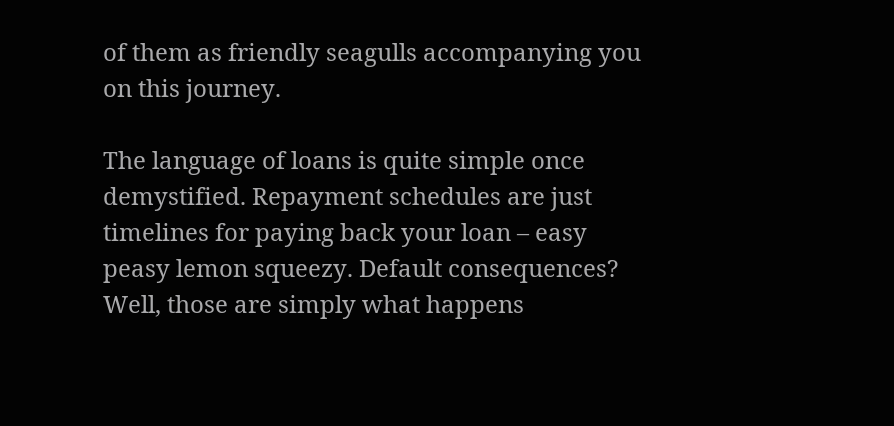of them as friendly seagulls accompanying you on this journey.

The language of loans is quite simple once demystified. Repayment schedules are just timelines for paying back your loan – easy peasy lemon squeezy. Default consequences? Well, those are simply what happens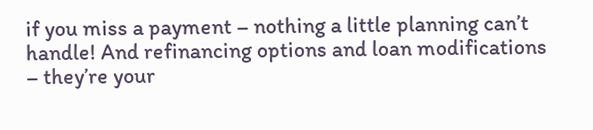if you miss a payment – nothing a little planning can’t handle! And refinancing options and loan modifications – they’re your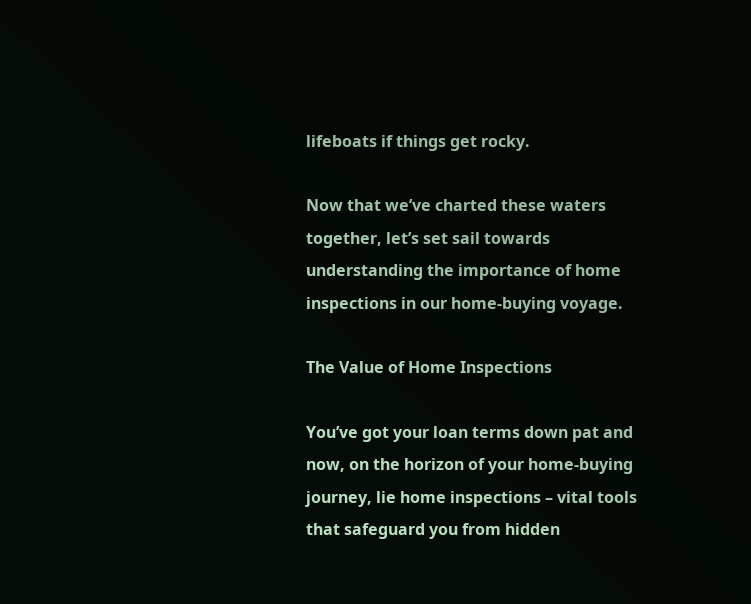lifeboats if things get rocky.

Now that we’ve charted these waters together, let’s set sail towards understanding the importance of home inspections in our home-buying voyage.

The Value of Home Inspections

You’ve got your loan terms down pat and now, on the horizon of your home-buying journey, lie home inspections – vital tools that safeguard you from hidden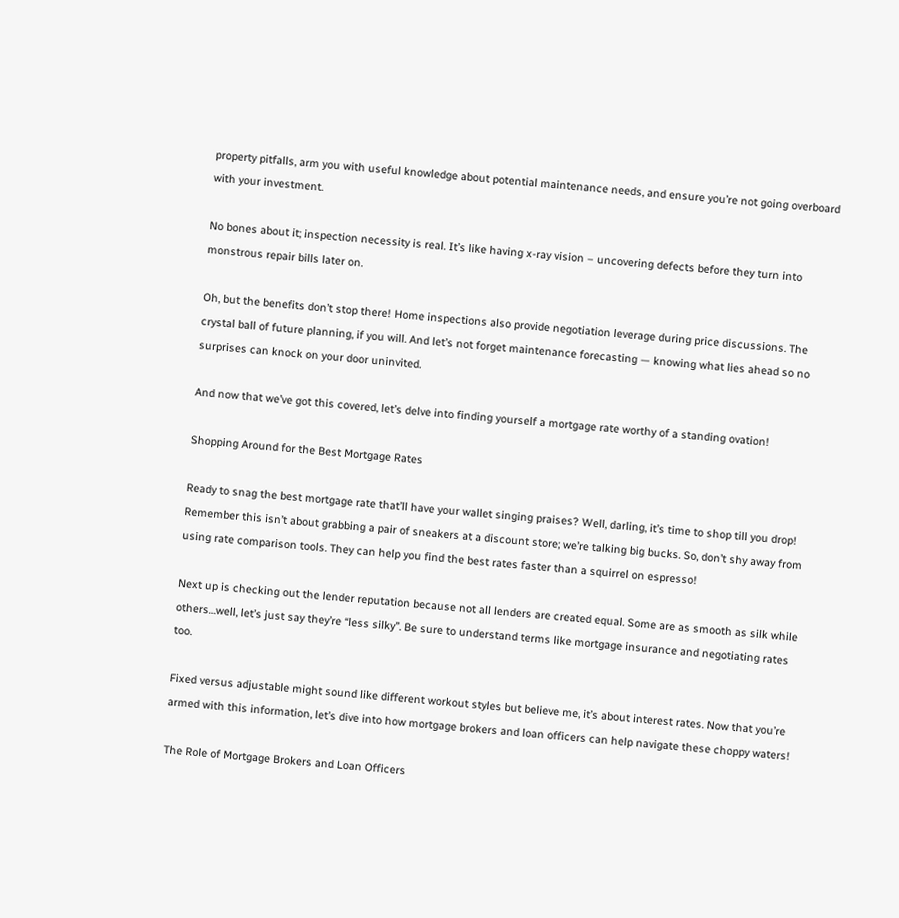property pitfalls, arm you with useful knowledge about potential maintenance needs, and ensure you’re not going overboard with your investment.

No bones about it; inspection necessity is real. It’s like having x-ray vision – uncovering defects before they turn into monstrous repair bills later on.

Oh, but the benefits don’t stop there! Home inspections also provide negotiation leverage during price discussions. The crystal ball of future planning, if you will. And let’s not forget maintenance forecasting — knowing what lies ahead so no surprises can knock on your door uninvited.

And now that we’ve got this covered, let’s delve into finding yourself a mortgage rate worthy of a standing ovation!

Shopping Around for the Best Mortgage Rates

Ready to snag the best mortgage rate that’ll have your wallet singing praises? Well, darling, it’s time to shop till you drop! Remember this isn’t about grabbing a pair of sneakers at a discount store; we’re talking big bucks. So, don’t shy away from using rate comparison tools. They can help you find the best rates faster than a squirrel on espresso!

Next up is checking out the lender reputation because not all lenders are created equal. Some are as smooth as silk while others…well, let’s just say they’re “less silky”. Be sure to understand terms like mortgage insurance and negotiating rates too.

Fixed versus adjustable might sound like different workout styles but believe me, it’s about interest rates. Now that you’re armed with this information, let’s dive into how mortgage brokers and loan officers can help navigate these choppy waters!

The Role of Mortgage Brokers and Loan Officers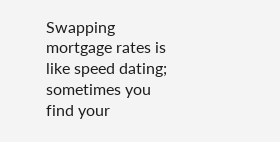Swapping mortgage rates is like speed dating; sometimes you find your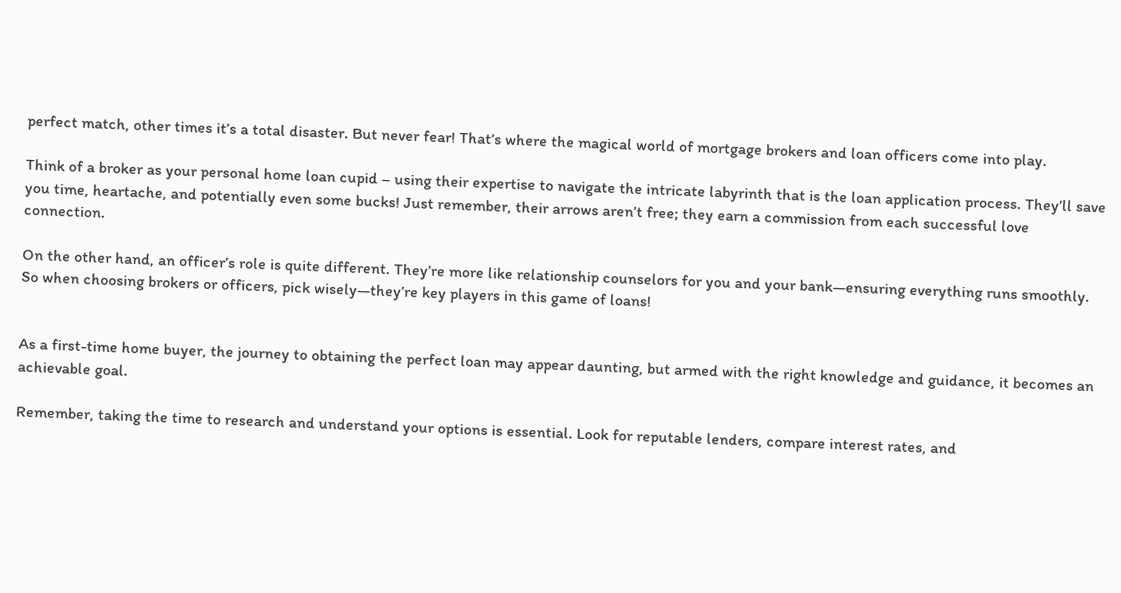perfect match, other times it’s a total disaster. But never fear! That’s where the magical world of mortgage brokers and loan officers come into play.

Think of a broker as your personal home loan cupid – using their expertise to navigate the intricate labyrinth that is the loan application process. They’ll save you time, heartache, and potentially even some bucks! Just remember, their arrows aren’t free; they earn a commission from each successful love connection.

On the other hand, an officer’s role is quite different. They’re more like relationship counselors for you and your bank—ensuring everything runs smoothly. So when choosing brokers or officers, pick wisely—they’re key players in this game of loans!


As a first-time home buyer, the journey to obtaining the perfect loan may appear daunting, but armed with the right knowledge and guidance, it becomes an achievable goal.

Remember, taking the time to research and understand your options is essential. Look for reputable lenders, compare interest rates, and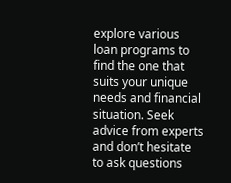explore various loan programs to find the one that suits your unique needs and financial situation. Seek advice from experts and don’t hesitate to ask questions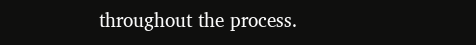throughout the process.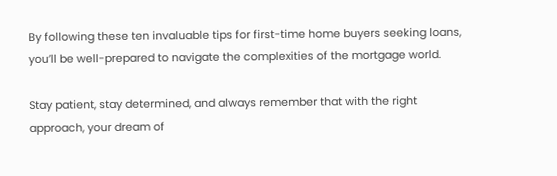By following these ten invaluable tips for first-time home buyers seeking loans, you’ll be well-prepared to navigate the complexities of the mortgage world.

Stay patient, stay determined, and always remember that with the right approach, your dream of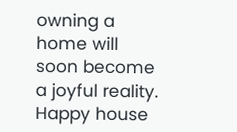owning a home will soon become a joyful reality. Happy house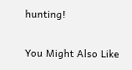hunting!

You Might Also Like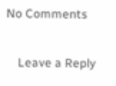No Comments

    Leave a Reply